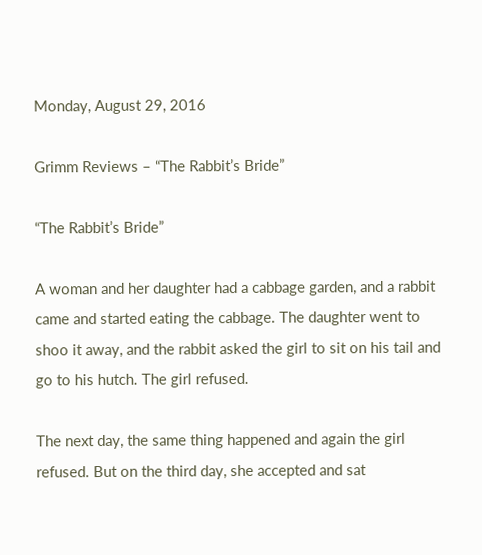Monday, August 29, 2016

Grimm Reviews – “The Rabbit’s Bride”

“The Rabbit’s Bride”

A woman and her daughter had a cabbage garden, and a rabbit came and started eating the cabbage. The daughter went to shoo it away, and the rabbit asked the girl to sit on his tail and go to his hutch. The girl refused.

The next day, the same thing happened and again the girl refused. But on the third day, she accepted and sat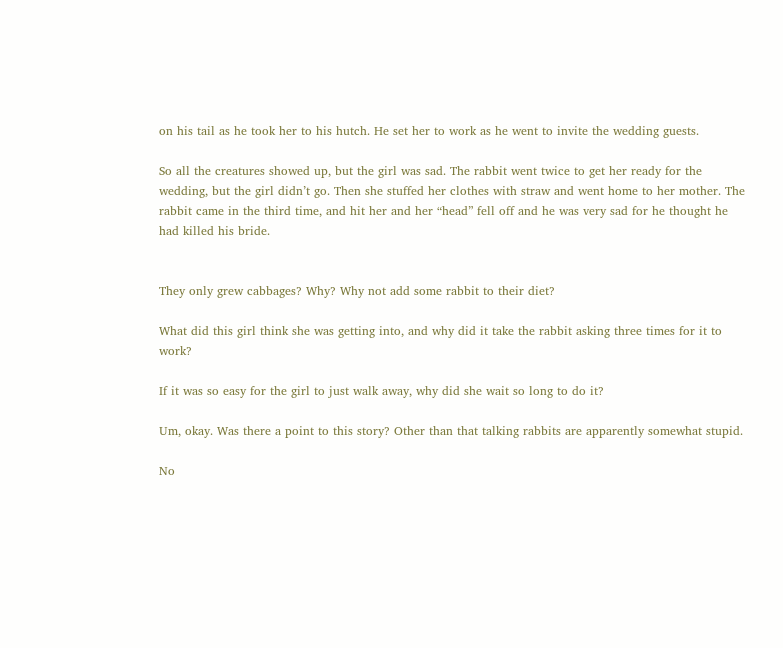on his tail as he took her to his hutch. He set her to work as he went to invite the wedding guests.

So all the creatures showed up, but the girl was sad. The rabbit went twice to get her ready for the wedding, but the girl didn’t go. Then she stuffed her clothes with straw and went home to her mother. The rabbit came in the third time, and hit her and her “head” fell off and he was very sad for he thought he had killed his bride.


They only grew cabbages? Why? Why not add some rabbit to their diet?

What did this girl think she was getting into, and why did it take the rabbit asking three times for it to work?

If it was so easy for the girl to just walk away, why did she wait so long to do it?

Um, okay. Was there a point to this story? Other than that talking rabbits are apparently somewhat stupid.

No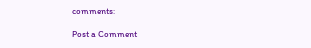comments:

Post a Comment